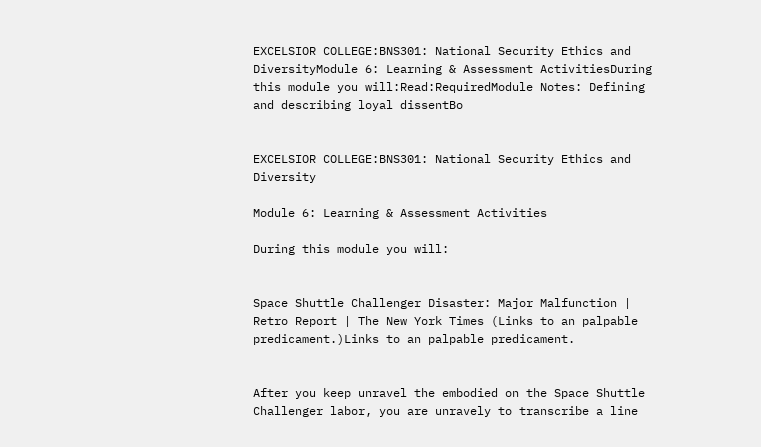EXCELSIOR COLLEGE:BNS301: National Security Ethics and DiversityModule 6: Learning & Assessment ActivitiesDuring this module you will:Read:RequiredModule Notes: Defining and describing loyal dissentBo


EXCELSIOR COLLEGE:BNS301: National Security Ethics and Diversity

Module 6: Learning & Assessment Activities

During this module you will:


Space Shuttle Challenger Disaster: Major Malfunction | Retro Report | The New York Times (Links to an palpable predicament.)Links to an palpable predicament.


After you keep unravel the embodied on the Space Shuttle Challenger labor, you are unravely to transcribe a line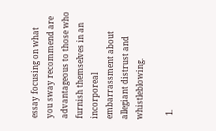essay focusing on what you sway recommend are advantageous to those who furnish themselves in an incorporeal embarrassment about allegiant distrust and whistleblowing.

  1.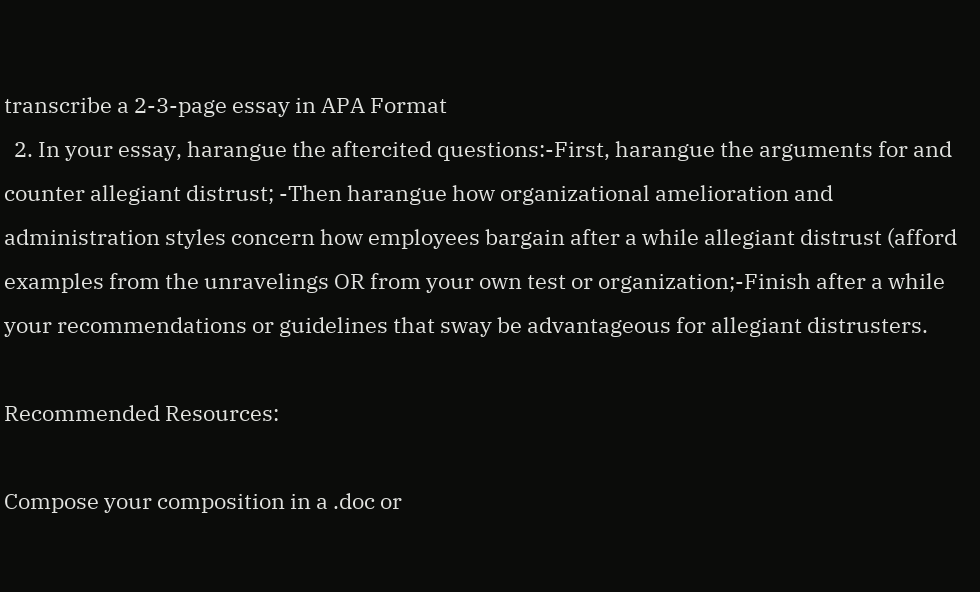transcribe a 2-3-page essay in APA Format
  2. In your essay, harangue the aftercited questions:-First, harangue the arguments for and counter allegiant distrust; -Then harangue how organizational amelioration and administration styles concern how employees bargain after a while allegiant distrust (afford examples from the unravelings OR from your own test or organization;-Finish after a while your recommendations or guidelines that sway be advantageous for allegiant distrusters.

Recommended Resources:

Compose your composition in a .doc or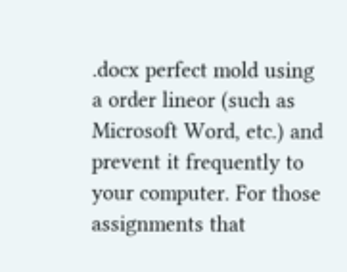.docx perfect mold using a order lineor (such as Microsoft Word, etc.) and prevent it frequently to your computer. For those assignments that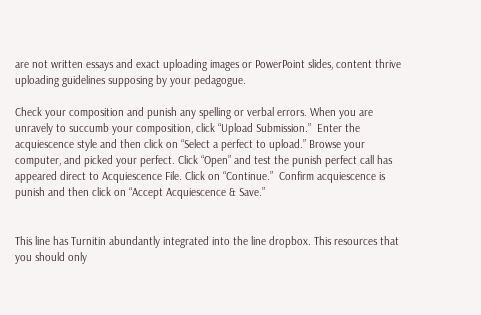are not written essays and exact uploading images or PowerPoint slides, content thrive uploading guidelines supposing by your pedagogue.

Check your composition and punish any spelling or verbal errors. When you are unravely to succumb your composition, click “Upload Submission.”  Enter the acquiescence style and then click on “Select a perfect to upload.” Browse your computer, and picked your perfect. Click “Open” and test the punish perfect call has appeared direct to Acquiescence File. Click on “Continue.”  Confirm acquiescence is punish and then click on “Accept Acquiescence & Save.”


This line has Turnitin abundantly integrated into the line dropbox. This resources that you should only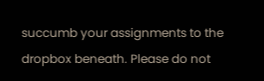succumb your assignments to the dropbox beneath. Please do not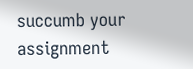succumb your assignment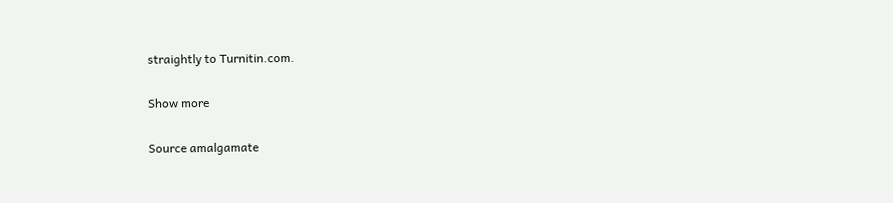straightly to Turnitin.com.

Show more

Source amalgamate